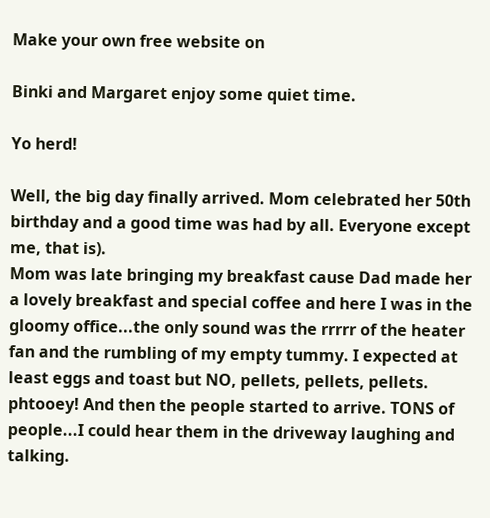Make your own free website on

Binki and Margaret enjoy some quiet time.

Yo herd!

Well, the big day finally arrived. Mom celebrated her 50th birthday and a good time was had by all. Everyone except me, that is).
Mom was late bringing my breakfast cause Dad made her a lovely breakfast and special coffee and here I was in the gloomy office...the only sound was the rrrrr of the heater fan and the rumbling of my empty tummy. I expected at least eggs and toast but NO, pellets, pellets, pellets. phtooey! And then the people started to arrive. TONS of people...I could hear them in the driveway laughing and talking.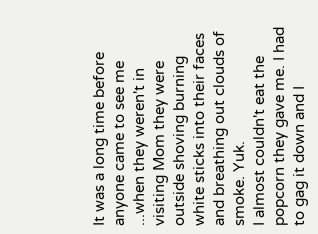It was a long time before anyone came to see me ...when they weren't in visiting Mom they were outside shoving burning white sticks into their faces and breathing out clouds of smoke. Yuk.
I almost couldn't eat the popcorn they gave me. I had to gag it down and I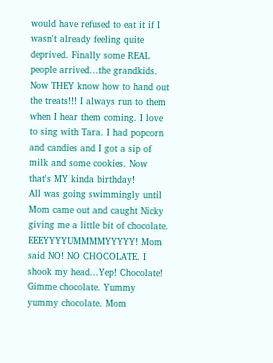would have refused to eat it if I wasn't already feeling quite deprived. Finally some REAL people arrived...the grandkids. Now THEY know how to hand out the treats!!! I always run to them when I hear them coming. I love to sing with Tara. I had popcorn and candies and I got a sip of milk and some cookies. Now that's MY kinda birthday!
All was going swimmingly until Mom came out and caught Nicky giving me a little bit of chocolate. EEEYYYYUMMMMYYYYY! Mom said NO! NO CHOCOLATE. I shook my head...Yep! Chocolate! Gimme chocolate. Yummy yummy chocolate. Mom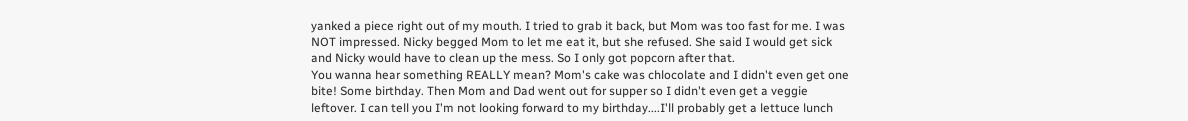yanked a piece right out of my mouth. I tried to grab it back, but Mom was too fast for me. I was NOT impressed. Nicky begged Mom to let me eat it, but she refused. She said I would get sick and Nicky would have to clean up the mess. So I only got popcorn after that.
You wanna hear something REALLY mean? Mom's cake was chlocolate and I didn't even get one bite! Some birthday. Then Mom and Dad went out for supper so I didn't even get a veggie leftover. I can tell you I'm not looking forward to my birthday....I'll probably get a lettuce lunch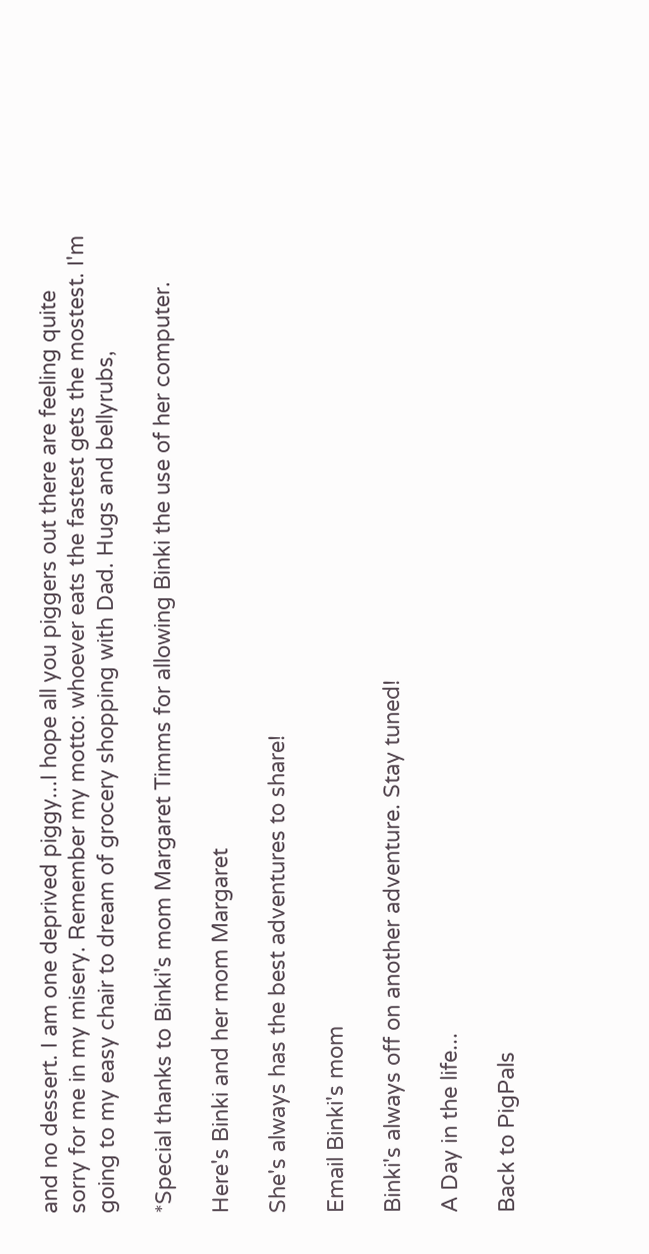and no dessert. I am one deprived piggy...I hope all you piggers out there are feeling quite sorry for me in my misery. Remember my motto: whoever eats the fastest gets the mostest. I'm going to my easy chair to dream of grocery shopping with Dad. Hugs and bellyrubs,

*Special thanks to Binki's mom Margaret Timms for allowing Binki the use of her computer.

Here's Binki and her mom Margaret

She's always has the best adventures to share!

Email Binki's mom

Binki's always off on another adventure. Stay tuned!

A Day in the life...

Back to PigPals